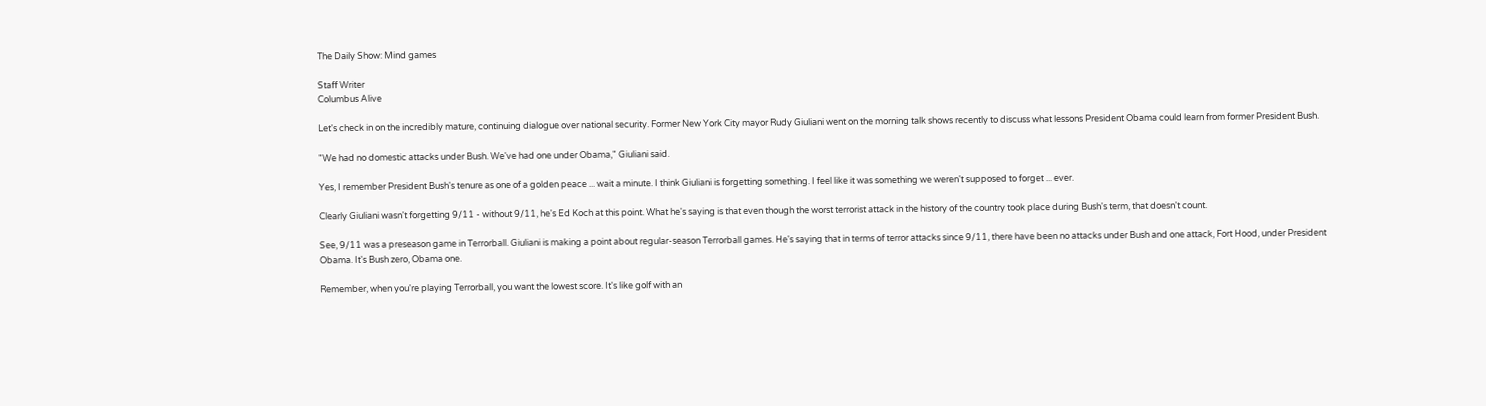The Daily Show: Mind games

Staff Writer
Columbus Alive

Let's check in on the incredibly mature, continuing dialogue over national security. Former New York City mayor Rudy Giuliani went on the morning talk shows recently to discuss what lessons President Obama could learn from former President Bush.

"We had no domestic attacks under Bush. We've had one under Obama," Giuliani said.

Yes, I remember President Bush's tenure as one of a golden peace ... wait a minute. I think Giuliani is forgetting something. I feel like it was something we weren't supposed to forget ... ever.

Clearly Giuliani wasn't forgetting 9/11 - without 9/11, he's Ed Koch at this point. What he's saying is that even though the worst terrorist attack in the history of the country took place during Bush's term, that doesn't count.

See, 9/11 was a preseason game in Terrorball. Giuliani is making a point about regular-season Terrorball games. He's saying that in terms of terror attacks since 9/11, there have been no attacks under Bush and one attack, Fort Hood, under President Obama. It's Bush zero, Obama one.

Remember, when you're playing Terrorball, you want the lowest score. It's like golf with an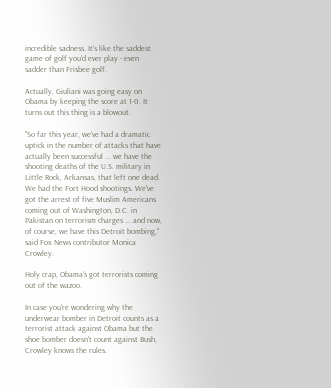incredible sadness. It's like the saddest game of golf you'd ever play - even sadder than Frisbee golf.

Actually, Giuliani was going easy on Obama by keeping the score at 1-0. It turns out this thing is a blowout.

"So far this year, we've had a dramatic uptick in the number of attacks that have actually been successful ... we have the shooting deaths of the U.S. military in Little Rock, Arkansas, that left one dead. We had the Fort Hood shootings. We've got the arrest of five Muslim Americans coming out of Washington, D.C. in Pakistan on terrorism charges ... and now, of course, we have this Detroit bombing," said Fox News contributor Monica Crowley.

Holy crap, Obama's got terrorists coming out of the wazoo.

In case you're wondering why the underwear bomber in Detroit counts as a terrorist attack against Obama but the shoe bomber doesn't count against Bush, Crowley knows the rules.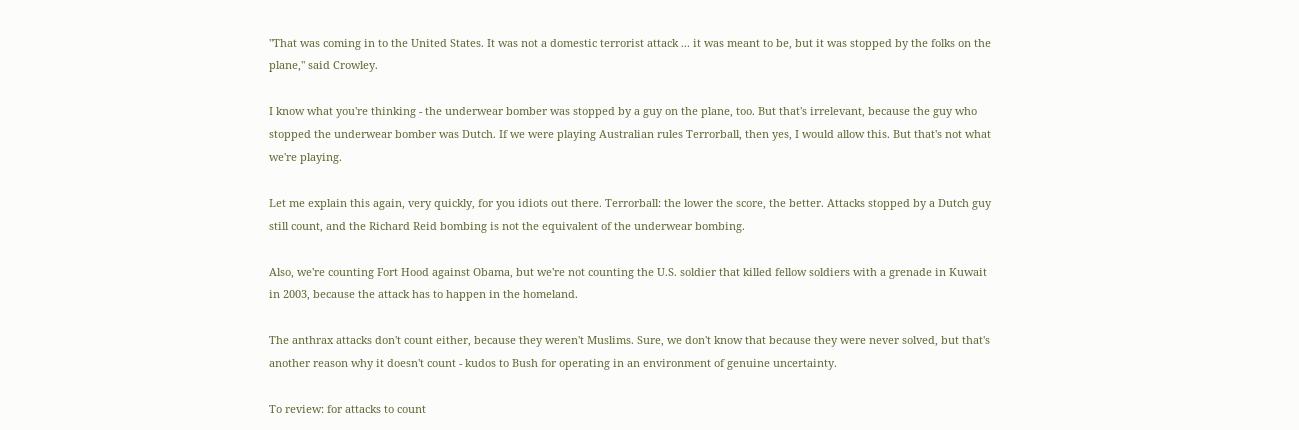"That was coming in to the United States. It was not a domestic terrorist attack ... it was meant to be, but it was stopped by the folks on the plane," said Crowley.

I know what you're thinking - the underwear bomber was stopped by a guy on the plane, too. But that's irrelevant, because the guy who stopped the underwear bomber was Dutch. If we were playing Australian rules Terrorball, then yes, I would allow this. But that's not what we're playing.

Let me explain this again, very quickly, for you idiots out there. Terrorball: the lower the score, the better. Attacks stopped by a Dutch guy still count, and the Richard Reid bombing is not the equivalent of the underwear bombing.

Also, we're counting Fort Hood against Obama, but we're not counting the U.S. soldier that killed fellow soldiers with a grenade in Kuwait in 2003, because the attack has to happen in the homeland.

The anthrax attacks don't count either, because they weren't Muslims. Sure, we don't know that because they were never solved, but that's another reason why it doesn't count - kudos to Bush for operating in an environment of genuine uncertainty.

To review: for attacks to count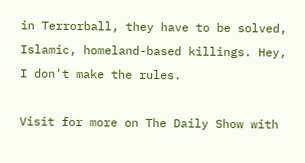in Terrorball, they have to be solved, Islamic, homeland-based killings. Hey, I don't make the rules.

Visit for more on The Daily Show with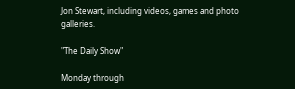Jon Stewart, including videos, games and photo galleries.

"The Daily Show"

Monday through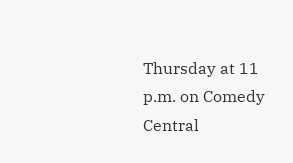Thursday at 11 p.m. on Comedy Central